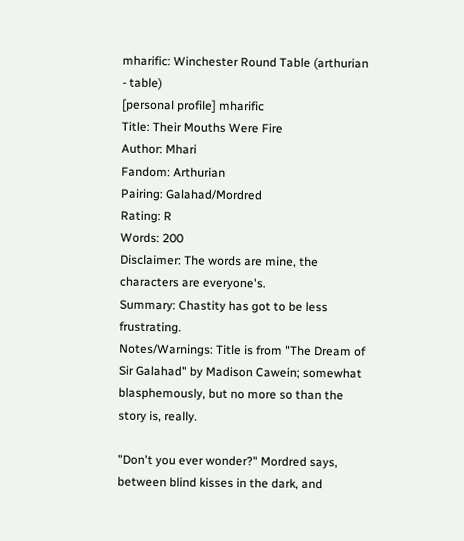mharific: Winchester Round Table (arthurian - table)
[personal profile] mharific
Title: Their Mouths Were Fire
Author: Mhari
Fandom: Arthurian
Pairing: Galahad/Mordred
Rating: R
Words: 200
Disclaimer: The words are mine, the characters are everyone's.
Summary: Chastity has got to be less frustrating.
Notes/Warnings: Title is from "The Dream of Sir Galahad" by Madison Cawein; somewhat blasphemously, but no more so than the story is, really.

"Don't you ever wonder?" Mordred says, between blind kisses in the dark, and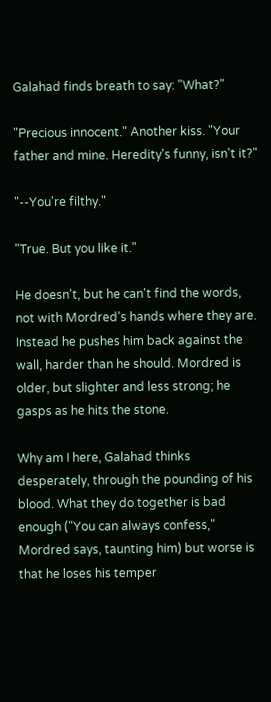Galahad finds breath to say: "What?"

"Precious innocent." Another kiss. "Your father and mine. Heredity's funny, isn't it?"

"--You're filthy."

"True. But you like it."

He doesn't, but he can't find the words, not with Mordred's hands where they are. Instead he pushes him back against the wall, harder than he should. Mordred is older, but slighter and less strong; he gasps as he hits the stone.

Why am I here, Galahad thinks desperately, through the pounding of his blood. What they do together is bad enough ("You can always confess," Mordred says, taunting him) but worse is that he loses his temper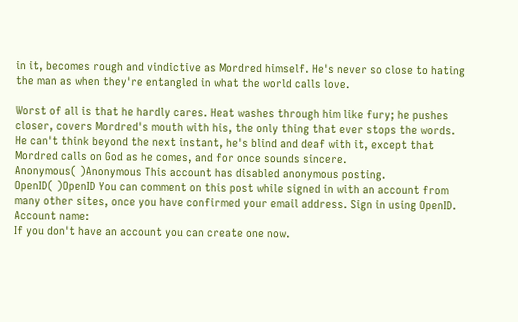in it, becomes rough and vindictive as Mordred himself. He's never so close to hating the man as when they're entangled in what the world calls love.

Worst of all is that he hardly cares. Heat washes through him like fury; he pushes closer, covers Mordred's mouth with his, the only thing that ever stops the words. He can't think beyond the next instant, he's blind and deaf with it, except that Mordred calls on God as he comes, and for once sounds sincere.
Anonymous( )Anonymous This account has disabled anonymous posting.
OpenID( )OpenID You can comment on this post while signed in with an account from many other sites, once you have confirmed your email address. Sign in using OpenID.
Account name:
If you don't have an account you can create one now.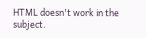HTML doesn't work in the subject.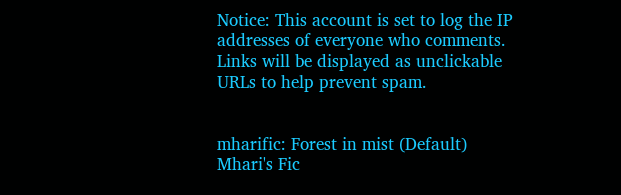Notice: This account is set to log the IP addresses of everyone who comments.
Links will be displayed as unclickable URLs to help prevent spam.


mharific: Forest in mist (Default)
Mhari's Fic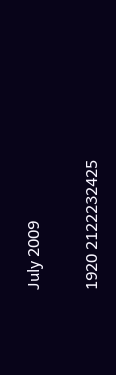July 2009

1920 2122232425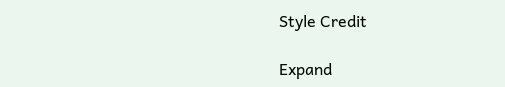Style Credit

Expand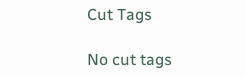Cut Tags

No cut tags